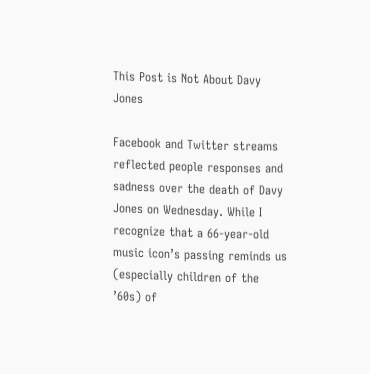This Post is Not About Davy Jones

Facebook and Twitter streams reflected people responses and sadness over the death of Davy Jones on Wednesday. While I recognize that a 66-year-old music icon’s passing reminds us (especially children of the ’60s) of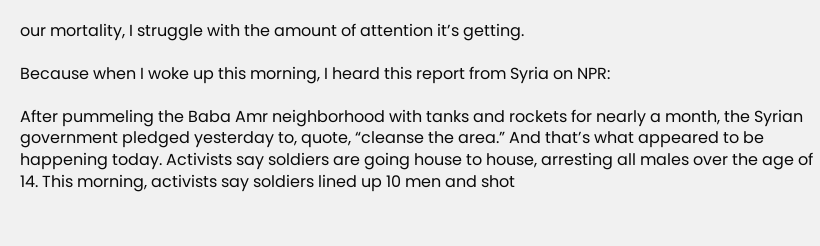our mortality, I struggle with the amount of attention it’s getting.

Because when I woke up this morning, I heard this report from Syria on NPR:

After pummeling the Baba Amr neighborhood with tanks and rockets for nearly a month, the Syrian government pledged yesterday to, quote, “cleanse the area.” And that’s what appeared to be happening today. Activists say soldiers are going house to house, arresting all males over the age of 14. This morning, activists say soldiers lined up 10 men and shot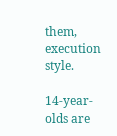them, execution style.

14-year-olds are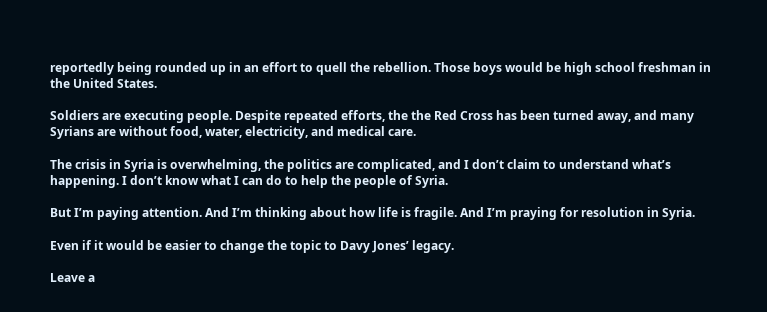reportedly being rounded up in an effort to quell the rebellion. Those boys would be high school freshman in the United States.

Soldiers are executing people. Despite repeated efforts, the the Red Cross has been turned away, and many Syrians are without food, water, electricity, and medical care.

The crisis in Syria is overwhelming, the politics are complicated, and I don’t claim to understand what’s happening. I don’t know what I can do to help the people of Syria.

But I’m paying attention. And I’m thinking about how life is fragile. And I’m praying for resolution in Syria.

Even if it would be easier to change the topic to Davy Jones’ legacy.

Leave a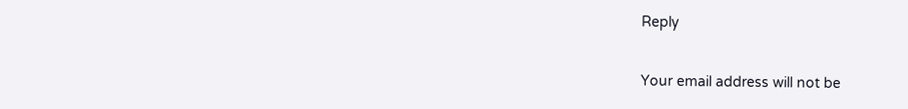Reply

Your email address will not be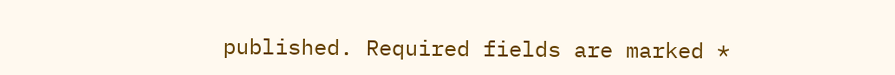published. Required fields are marked *